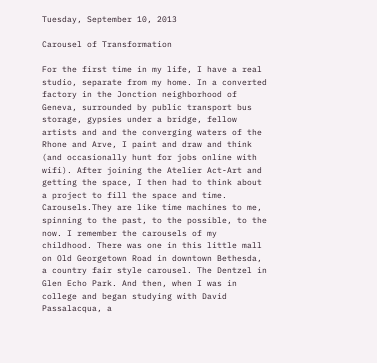Tuesday, September 10, 2013

Carousel of Transformation

For the first time in my life, I have a real studio, separate from my home. In a converted factory in the Jonction neighborhood of Geneva, surrounded by public transport bus storage, gypsies under a bridge, fellow artists and and the converging waters of the Rhone and Arve, I paint and draw and think (and occasionally hunt for jobs online with wifi). After joining the Atelier Act-Art and getting the space, I then had to think about a project to fill the space and time.
Carousels.They are like time machines to me, spinning to the past, to the possible, to the now. I remember the carousels of my childhood. There was one in this little mall on Old Georgetown Road in downtown Bethesda, a country fair style carousel. The Dentzel in Glen Echo Park. And then, when I was in college and began studying with David Passalacqua, a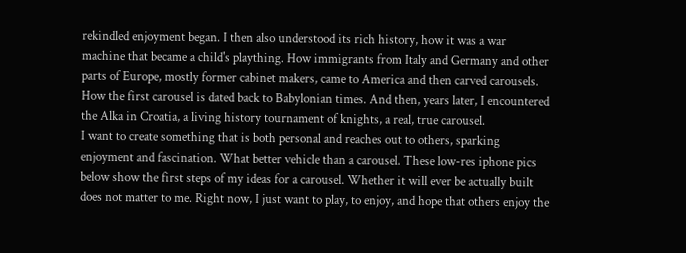rekindled enjoyment began. I then also understood its rich history, how it was a war machine that became a child's plaything. How immigrants from Italy and Germany and other parts of Europe, mostly former cabinet makers, came to America and then carved carousels. How the first carousel is dated back to Babylonian times. And then, years later, I encountered the Alka in Croatia, a living history tournament of knights, a real, true carousel.
I want to create something that is both personal and reaches out to others, sparking enjoyment and fascination. What better vehicle than a carousel. These low-res iphone pics below show the first steps of my ideas for a carousel. Whether it will ever be actually built does not matter to me. Right now, I just want to play, to enjoy, and hope that others enjoy the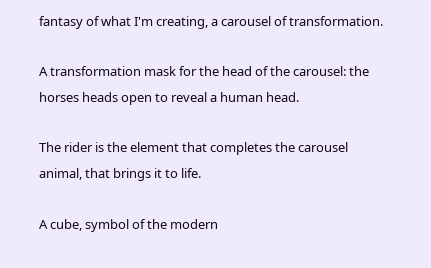fantasy of what I'm creating, a carousel of transformation.

A transformation mask for the head of the carousel: the horses heads open to reveal a human head.

The rider is the element that completes the carousel animal, that brings it to life.

A cube, symbol of the modern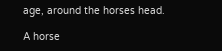age, around the horses head.

A horse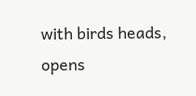with birds heads, opens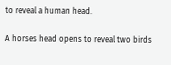to reveal a human head.

A horses head opens to reveal two birds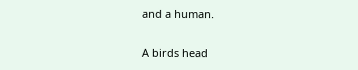and a human.

A birds head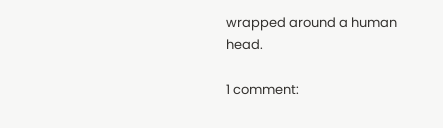wrapped around a human head.

1 comment: